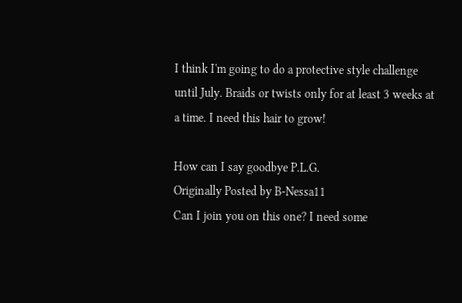I think I'm going to do a protective style challenge until July. Braids or twists only for at least 3 weeks at a time. I need this hair to grow!

How can I say goodbye P.L.G.
Originally Posted by B-Nessa11
Can I join you on this one? I need some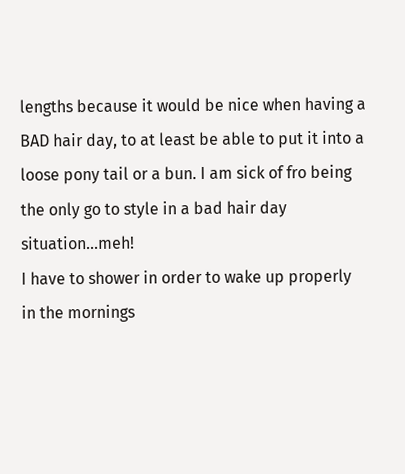lengths because it would be nice when having a BAD hair day, to at least be able to put it into a loose pony tail or a bun. I am sick of fro being the only go to style in a bad hair day situation...meh!
I have to shower in order to wake up properly in the mornings